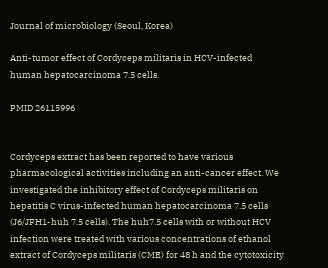Journal of microbiology (Seoul, Korea)

Anti-tumor effect of Cordyceps militaris in HCV-infected human hepatocarcinoma 7.5 cells.

PMID 26115996


Cordyceps extract has been reported to have various pharmacological activities including an anti-cancer effect. We investigated the inhibitory effect of Cordyceps militaris on hepatitis C virus-infected human hepatocarcinoma 7.5 cells (J6/JFH1-huh 7.5 cells). The huh7.5 cells with or without HCV infection were treated with various concentrations of ethanol extract of Cordyceps militaris (CME) for 48 h and the cytotoxicity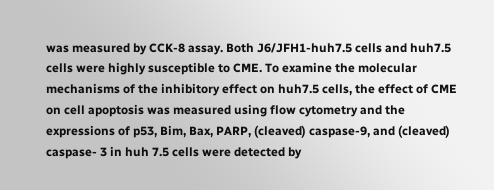was measured by CCK-8 assay. Both J6/JFH1-huh7.5 cells and huh7.5 cells were highly susceptible to CME. To examine the molecular mechanisms of the inhibitory effect on huh7.5 cells, the effect of CME on cell apoptosis was measured using flow cytometry and the expressions of p53, Bim, Bax, PARP, (cleaved) caspase-9, and (cleaved) caspase- 3 in huh 7.5 cells were detected by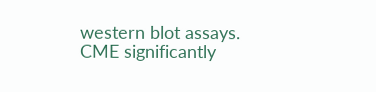western blot assays. CME significantly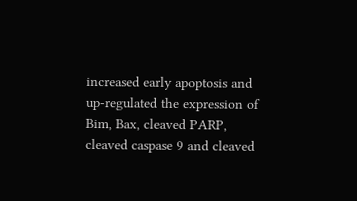increased early apoptosis and up-regulated the expression of Bim, Bax, cleaved PARP, cleaved caspase 9 and cleaved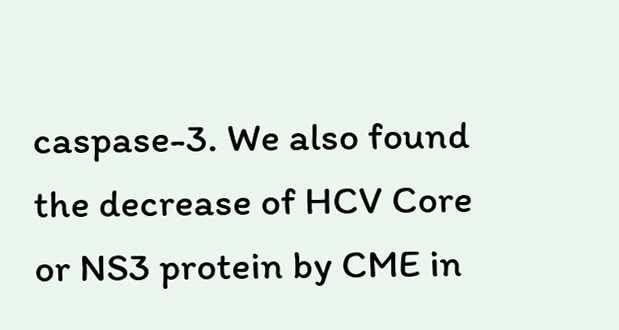caspase-3. We also found the decrease of HCV Core or NS3 protein by CME in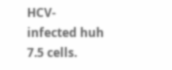HCV-infected huh 7.5 cells.